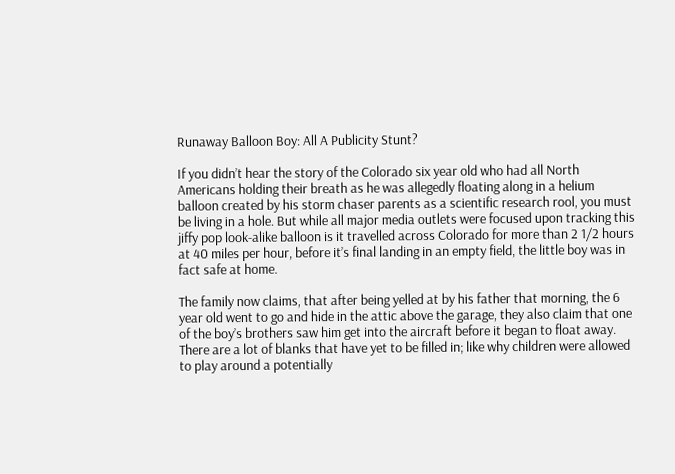Runaway Balloon Boy: All A Publicity Stunt?

If you didn’t hear the story of the Colorado six year old who had all North Americans holding their breath as he was allegedly floating along in a helium balloon created by his storm chaser parents as a scientific research rool, you must be living in a hole. But while all major media outlets were focused upon tracking this jiffy pop look-alike balloon is it travelled across Colorado for more than 2 1/2 hours at 40 miles per hour, before it’s final landing in an empty field, the little boy was in fact safe at home.

The family now claims, that after being yelled at by his father that morning, the 6 year old went to go and hide in the attic above the garage, they also claim that one of the boy’s brothers saw him get into the aircraft before it began to float away. There are a lot of blanks that have yet to be filled in; like why children were allowed to play around a potentially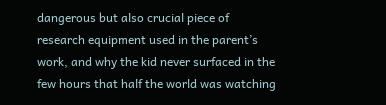dangerous but also crucial piece of research equipment used in the parent’s work, and why the kid never surfaced in the few hours that half the world was watching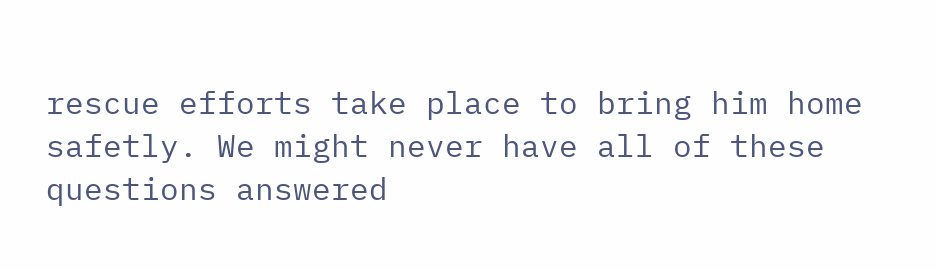rescue efforts take place to bring him home safetly. We might never have all of these questions answered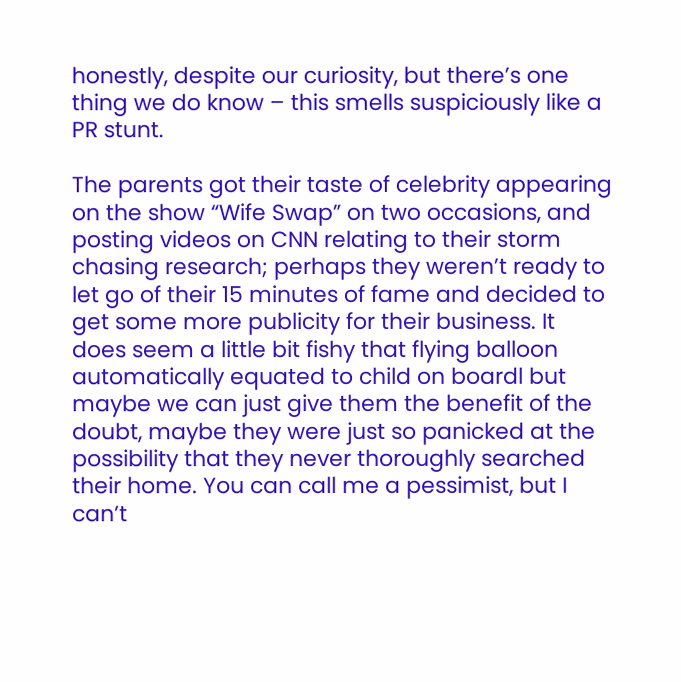honestly, despite our curiosity, but there’s one thing we do know – this smells suspiciously like a PR stunt.

The parents got their taste of celebrity appearing on the show “Wife Swap” on two occasions, and posting videos on CNN relating to their storm chasing research; perhaps they weren’t ready to let go of their 15 minutes of fame and decided to get some more publicity for their business. It does seem a little bit fishy that flying balloon automatically equated to child on boardl but maybe we can just give them the benefit of the doubt, maybe they were just so panicked at the possibility that they never thoroughly searched their home. You can call me a pessimist, but I can’t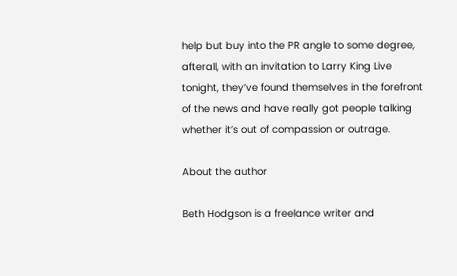help but buy into the PR angle to some degree, afterall, with an invitation to Larry King Live tonight, they’ve found themselves in the forefront of the news and have really got people talking whether it’s out of compassion or outrage.

About the author

Beth Hodgson is a freelance writer and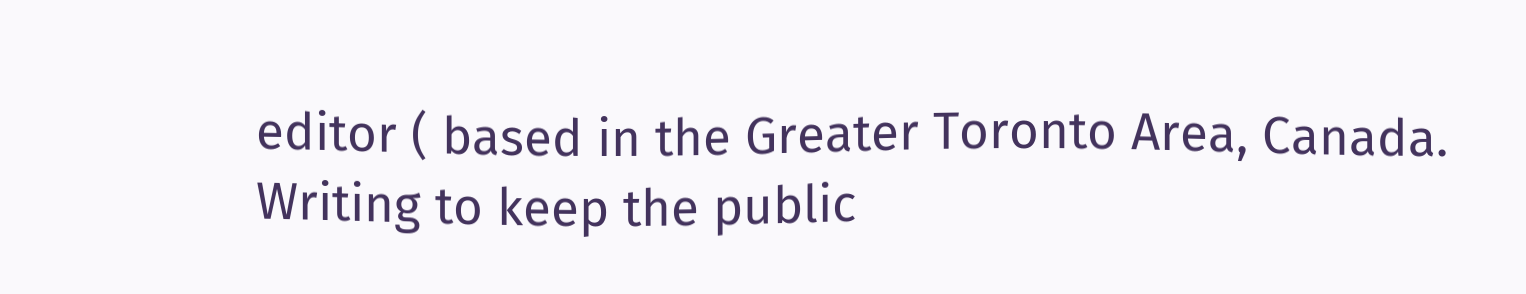editor ( based in the Greater Toronto Area, Canada. Writing to keep the public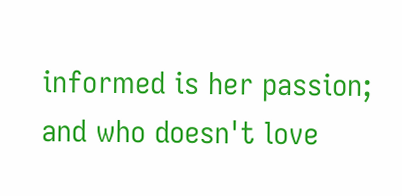informed is her passion; and who doesn't love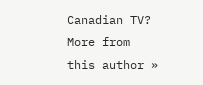Canadian TV?
More from this author »